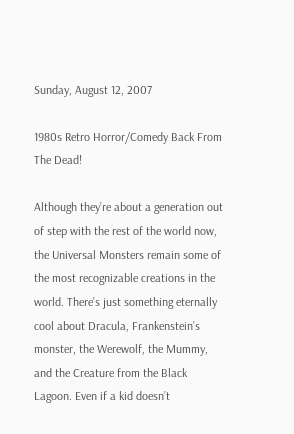Sunday, August 12, 2007

1980s Retro Horror/Comedy Back From The Dead!

Although they’re about a generation out of step with the rest of the world now, the Universal Monsters remain some of the most recognizable creations in the world. There’s just something eternally cool about Dracula, Frankenstein’s monster, the Werewolf, the Mummy, and the Creature from the Black Lagoon. Even if a kid doesn’t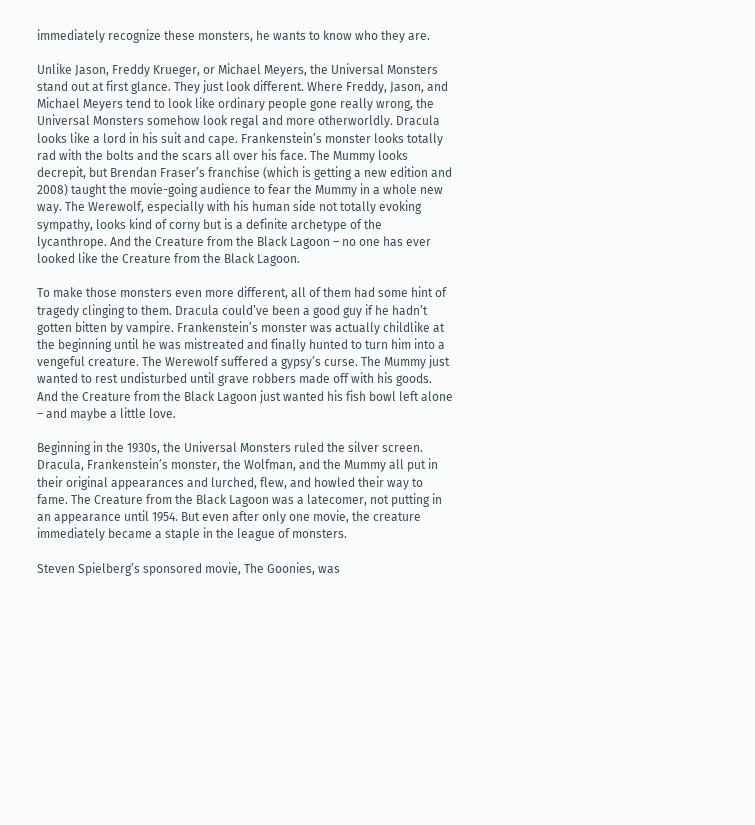immediately recognize these monsters, he wants to know who they are.

Unlike Jason, Freddy Krueger, or Michael Meyers, the Universal Monsters stand out at first glance. They just look different. Where Freddy, Jason, and Michael Meyers tend to look like ordinary people gone really wrong, the Universal Monsters somehow look regal and more otherworldly. Dracula looks like a lord in his suit and cape. Frankenstein’s monster looks totally rad with the bolts and the scars all over his face. The Mummy looks decrepit, but Brendan Fraser’s franchise (which is getting a new edition and 2008) taught the movie-going audience to fear the Mummy in a whole new way. The Werewolf, especially with his human side not totally evoking sympathy, looks kind of corny but is a definite archetype of the lycanthrope. And the Creature from the Black Lagoon – no one has ever looked like the Creature from the Black Lagoon.

To make those monsters even more different, all of them had some hint of tragedy clinging to them. Dracula could’ve been a good guy if he hadn’t gotten bitten by vampire. Frankenstein’s monster was actually childlike at the beginning until he was mistreated and finally hunted to turn him into a vengeful creature. The Werewolf suffered a gypsy’s curse. The Mummy just wanted to rest undisturbed until grave robbers made off with his goods. And the Creature from the Black Lagoon just wanted his fish bowl left alone – and maybe a little love.

Beginning in the 1930s, the Universal Monsters ruled the silver screen. Dracula, Frankenstein’s monster, the Wolfman, and the Mummy all put in their original appearances and lurched, flew, and howled their way to fame. The Creature from the Black Lagoon was a latecomer, not putting in an appearance until 1954. But even after only one movie, the creature immediately became a staple in the league of monsters.

Steven Spielberg’s sponsored movie, The Goonies, was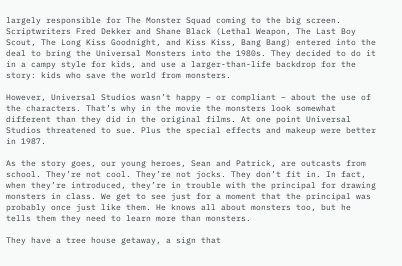largely responsible for The Monster Squad coming to the big screen. Scriptwriters Fred Dekker and Shane Black (Lethal Weapon, The Last Boy Scout, The Long Kiss Goodnight, and Kiss Kiss, Bang Bang) entered into the deal to bring the Universal Monsters into the 1980s. They decided to do it in a campy style for kids, and use a larger-than-life backdrop for the story: kids who save the world from monsters.

However, Universal Studios wasn’t happy – or compliant – about the use of the characters. That’s why in the movie the monsters look somewhat different than they did in the original films. At one point Universal Studios threatened to sue. Plus the special effects and makeup were better in 1987.

As the story goes, our young heroes, Sean and Patrick, are outcasts from school. They’re not cool. They’re not jocks. They don’t fit in. In fact, when they’re introduced, they’re in trouble with the principal for drawing monsters in class. We get to see just for a moment that the principal was probably once just like them. He knows all about monsters too, but he tells them they need to learn more than monsters.

They have a tree house getaway, a sign that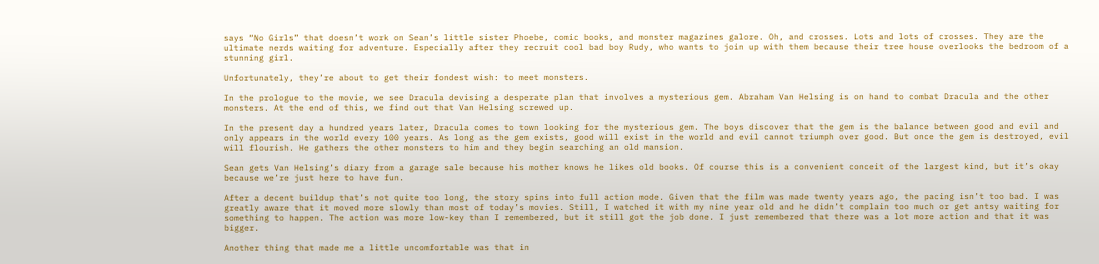says “No Girls” that doesn’t work on Sean’s little sister Phoebe, comic books, and monster magazines galore. Oh, and crosses. Lots and lots of crosses. They are the ultimate nerds waiting for adventure. Especially after they recruit cool bad boy Rudy, who wants to join up with them because their tree house overlooks the bedroom of a stunning girl.

Unfortunately, they’re about to get their fondest wish: to meet monsters.

In the prologue to the movie, we see Dracula devising a desperate plan that involves a mysterious gem. Abraham Van Helsing is on hand to combat Dracula and the other monsters. At the end of this, we find out that Van Helsing screwed up.

In the present day a hundred years later, Dracula comes to town looking for the mysterious gem. The boys discover that the gem is the balance between good and evil and only appears in the world every 100 years. As long as the gem exists, good will exist in the world and evil cannot triumph over good. But once the gem is destroyed, evil will flourish. He gathers the other monsters to him and they begin searching an old mansion.

Sean gets Van Helsing’s diary from a garage sale because his mother knows he likes old books. Of course this is a convenient conceit of the largest kind, but it’s okay because we’re just here to have fun.

After a decent buildup that’s not quite too long, the story spins into full action mode. Given that the film was made twenty years ago, the pacing isn’t too bad. I was greatly aware that it moved more slowly than most of today’s movies. Still, I watched it with my nine year old and he didn’t complain too much or get antsy waiting for something to happen. The action was more low-key than I remembered, but it still got the job done. I just remembered that there was a lot more action and that it was bigger.

Another thing that made me a little uncomfortable was that in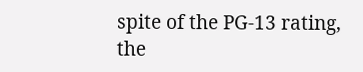spite of the PG-13 rating, the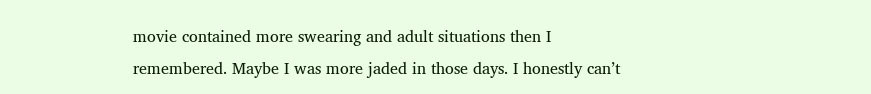movie contained more swearing and adult situations then I remembered. Maybe I was more jaded in those days. I honestly can’t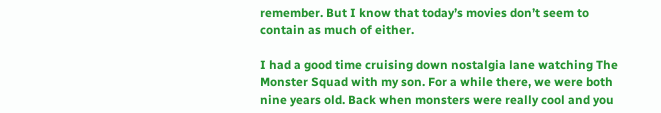remember. But I know that today’s movies don’t seem to contain as much of either.

I had a good time cruising down nostalgia lane watching The Monster Squad with my son. For a while there, we were both nine years old. Back when monsters were really cool and you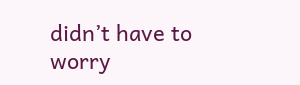didn’t have to worry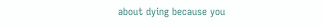about dying because you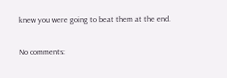knew you were going to beat them at the end.

No comments: